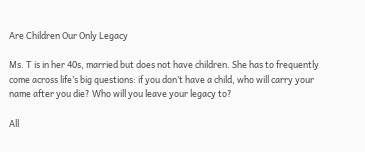Are Children Our Only Legacy

Ms. T is in her 40s, married but does not have children. She has to frequently come across life’s big questions: if you don’t have a child, who will carry your name after you die? Who will you leave your legacy to?

All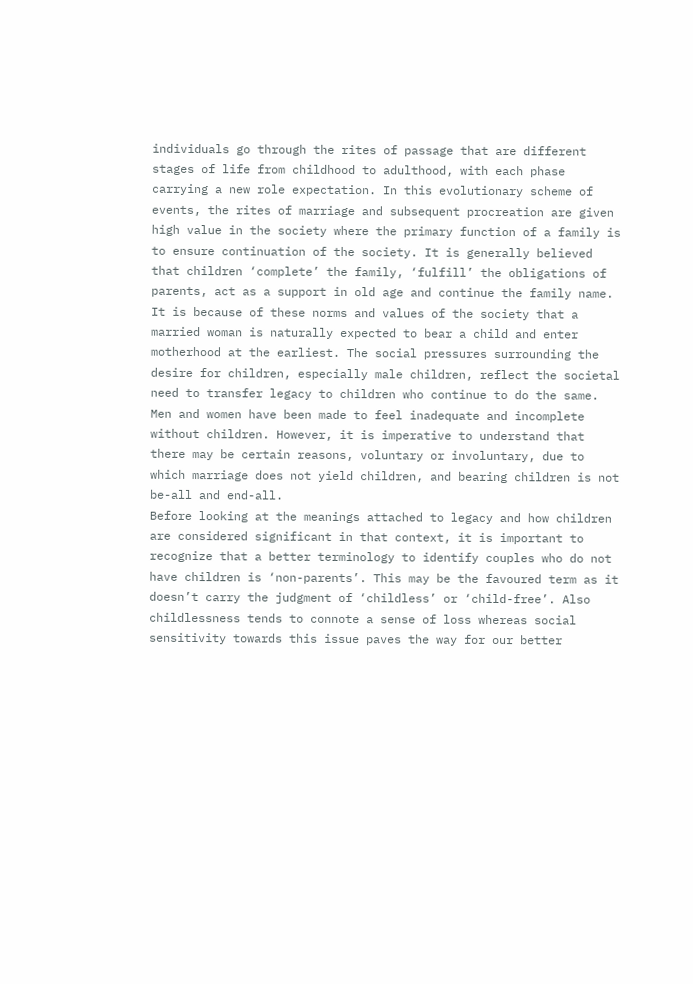individuals go through the rites of passage that are different stages of life from childhood to adulthood, with each phase carrying a new role expectation. In this evolutionary scheme of events, the rites of marriage and subsequent procreation are given high value in the society where the primary function of a family is to ensure continuation of the society. It is generally believed that children ‘complete’ the family, ‘fulfill’ the obligations of parents, act as a support in old age and continue the family name. It is because of these norms and values of the society that a married woman is naturally expected to bear a child and enter motherhood at the earliest. The social pressures surrounding the desire for children, especially male children, reflect the societal need to transfer legacy to children who continue to do the same. Men and women have been made to feel inadequate and incomplete without children. However, it is imperative to understand that there may be certain reasons, voluntary or involuntary, due to which marriage does not yield children, and bearing children is not be-all and end-all.
Before looking at the meanings attached to legacy and how children are considered significant in that context, it is important to recognize that a better terminology to identify couples who do not have children is ‘non-parents’. This may be the favoured term as it doesn’t carry the judgment of ‘childless’ or ‘child-free’. Also childlessness tends to connote a sense of loss whereas social sensitivity towards this issue paves the way for our better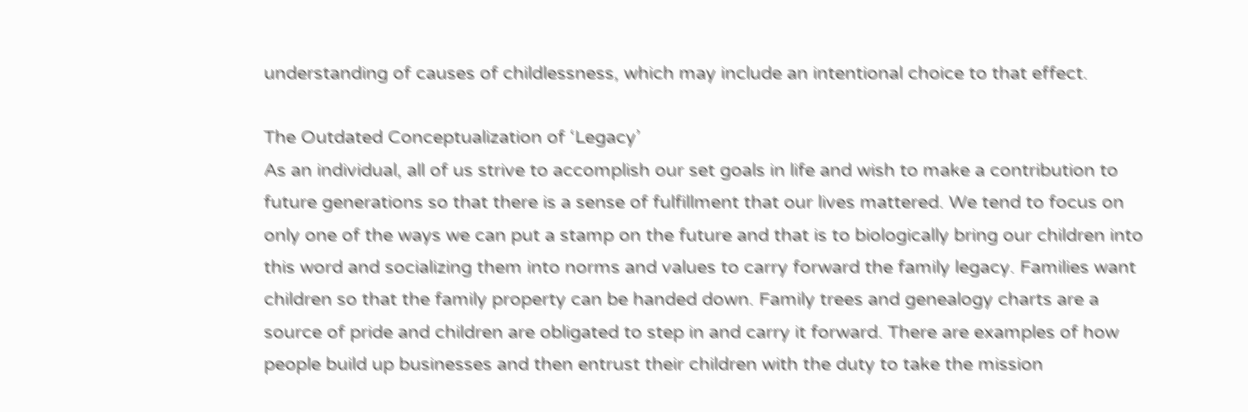understanding of causes of childlessness, which may include an intentional choice to that effect.

The Outdated Conceptualization of ‘Legacy’
As an individual, all of us strive to accomplish our set goals in life and wish to make a contribution to future generations so that there is a sense of fulfillment that our lives mattered. We tend to focus on only one of the ways we can put a stamp on the future and that is to biologically bring our children into this word and socializing them into norms and values to carry forward the family legacy. Families want children so that the family property can be handed down. Family trees and genealogy charts are a source of pride and children are obligated to step in and carry it forward. There are examples of how people build up businesses and then entrust their children with the duty to take the mission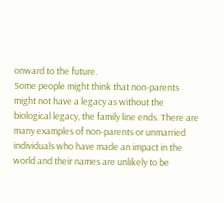onward to the future.
Some people might think that non-parents might not have a legacy as without the biological legacy, the family line ends. There are many examples of non-parents or unmarried individuals who have made an impact in the world and their names are unlikely to be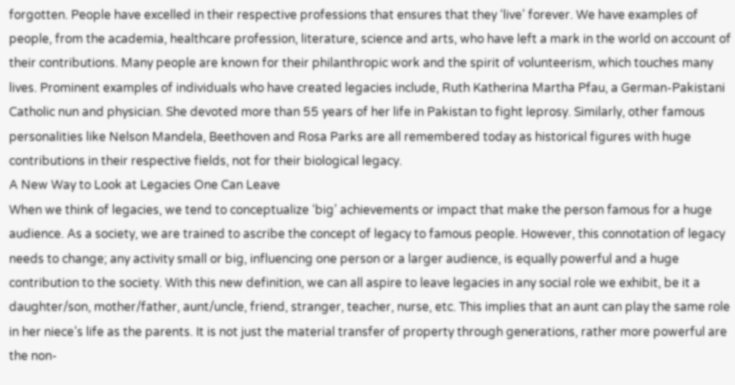forgotten. People have excelled in their respective professions that ensures that they ‘live’ forever. We have examples of people, from the academia, healthcare profession, literature, science and arts, who have left a mark in the world on account of their contributions. Many people are known for their philanthropic work and the spirit of volunteerism, which touches many lives. Prominent examples of individuals who have created legacies include, Ruth Katherina Martha Pfau, a German-Pakistani Catholic nun and physician. She devoted more than 55 years of her life in Pakistan to fight leprosy. Similarly, other famous personalities like Nelson Mandela, Beethoven and Rosa Parks are all remembered today as historical figures with huge contributions in their respective fields, not for their biological legacy.
A New Way to Look at Legacies One Can Leave
When we think of legacies, we tend to conceptualize ‘big’ achievements or impact that make the person famous for a huge audience. As a society, we are trained to ascribe the concept of legacy to famous people. However, this connotation of legacy needs to change; any activity small or big, influencing one person or a larger audience, is equally powerful and a huge contribution to the society. With this new definition, we can all aspire to leave legacies in any social role we exhibit, be it a daughter/son, mother/father, aunt/uncle, friend, stranger, teacher, nurse, etc. This implies that an aunt can play the same role in her niece’s life as the parents. It is not just the material transfer of property through generations, rather more powerful are the non-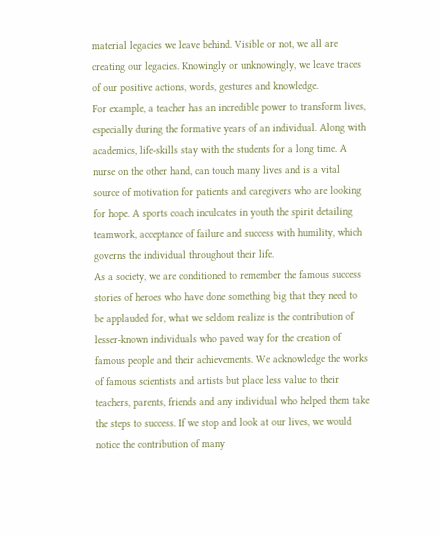material legacies we leave behind. Visible or not, we all are creating our legacies. Knowingly or unknowingly, we leave traces of our positive actions, words, gestures and knowledge.
For example, a teacher has an incredible power to transform lives, especially during the formative years of an individual. Along with academics, life-skills stay with the students for a long time. A nurse on the other hand, can touch many lives and is a vital source of motivation for patients and caregivers who are looking for hope. A sports coach inculcates in youth the spirit detailing teamwork, acceptance of failure and success with humility, which governs the individual throughout their life.
As a society, we are conditioned to remember the famous success stories of heroes who have done something big that they need to be applauded for, what we seldom realize is the contribution of lesser-known individuals who paved way for the creation of famous people and their achievements. We acknowledge the works of famous scientists and artists but place less value to their teachers, parents, friends and any individual who helped them take the steps to success. If we stop and look at our lives, we would notice the contribution of many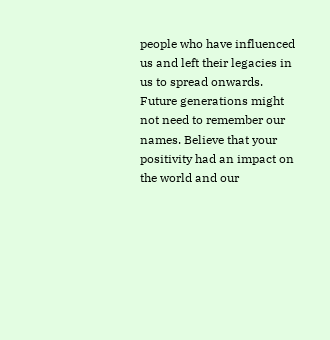people who have influenced us and left their legacies in us to spread onwards. Future generations might not need to remember our names. Believe that your positivity had an impact on the world and our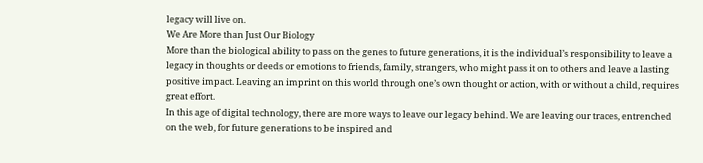legacy will live on.
We Are More than Just Our Biology
More than the biological ability to pass on the genes to future generations, it is the individual’s responsibility to leave a legacy in thoughts or deeds or emotions to friends, family, strangers, who might pass it on to others and leave a lasting positive impact. Leaving an imprint on this world through one’s own thought or action, with or without a child, requires great effort.
In this age of digital technology, there are more ways to leave our legacy behind. We are leaving our traces, entrenched on the web, for future generations to be inspired and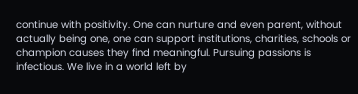continue with positivity. One can nurture and even parent, without actually being one, one can support institutions, charities, schools or champion causes they find meaningful. Pursuing passions is infectious. We live in a world left by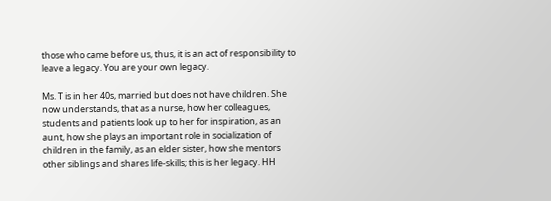those who came before us, thus, it is an act of responsibility to leave a legacy. You are your own legacy.

Ms. T is in her 40s, married but does not have children. She now understands, that as a nurse, how her colleagues, students and patients look up to her for inspiration, as an aunt, how she plays an important role in socialization of children in the family, as an elder sister, how she mentors other siblings and shares life-skills; this is her legacy. HH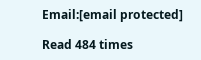Email:[email protected]

Read 484 times